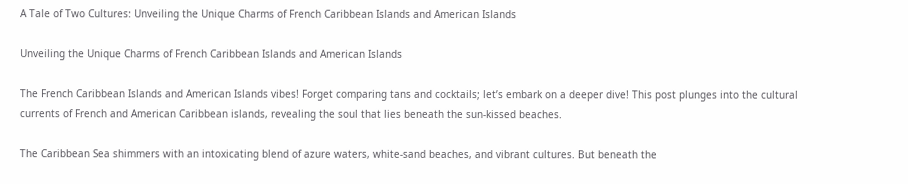A Tale of Two Cultures: Unveiling the Unique Charms of French Caribbean Islands and American Islands

Unveiling the Unique Charms of French Caribbean Islands and American Islands

The French Caribbean Islands and American Islands vibes! Forget comparing tans and cocktails; let’s embark on a deeper dive! This post plunges into the cultural currents of French and American Caribbean islands, revealing the soul that lies beneath the sun-kissed beaches.

The Caribbean Sea shimmers with an intoxicating blend of azure waters, white-sand beaches, and vibrant cultures. But beneath the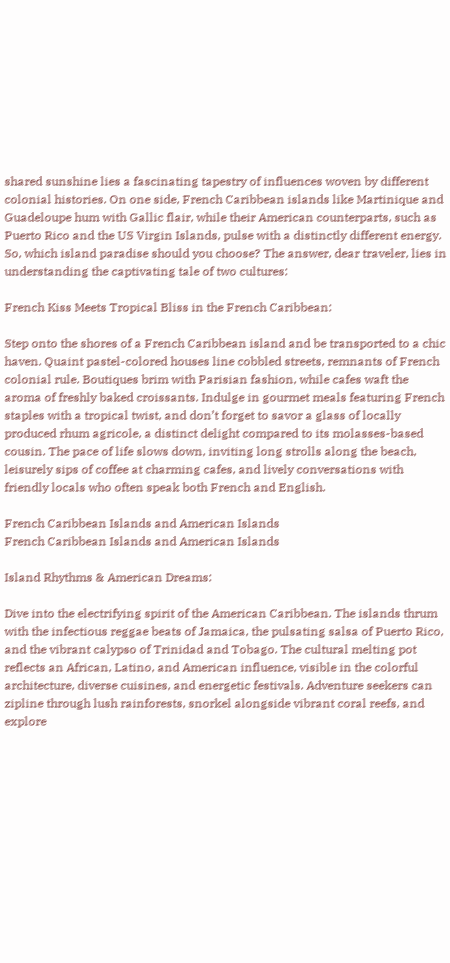shared sunshine lies a fascinating tapestry of influences woven by different colonial histories. On one side, French Caribbean islands like Martinique and Guadeloupe hum with Gallic flair, while their American counterparts, such as Puerto Rico and the US Virgin Islands, pulse with a distinctly different energy. So, which island paradise should you choose? The answer, dear traveler, lies in understanding the captivating tale of two cultures:

French Kiss Meets Tropical Bliss in the French Caribbean:

Step onto the shores of a French Caribbean island and be transported to a chic haven. Quaint pastel-colored houses line cobbled streets, remnants of French colonial rule. Boutiques brim with Parisian fashion, while cafes waft the aroma of freshly baked croissants. Indulge in gourmet meals featuring French staples with a tropical twist, and don’t forget to savor a glass of locally produced rhum agricole, a distinct delight compared to its molasses-based cousin. The pace of life slows down, inviting long strolls along the beach, leisurely sips of coffee at charming cafes, and lively conversations with friendly locals who often speak both French and English.

French Caribbean Islands and American Islands
French Caribbean Islands and American Islands

Island Rhythms & American Dreams:

Dive into the electrifying spirit of the American Caribbean. The islands thrum with the infectious reggae beats of Jamaica, the pulsating salsa of Puerto Rico, and the vibrant calypso of Trinidad and Tobago. The cultural melting pot reflects an African, Latino, and American influence, visible in the colorful architecture, diverse cuisines, and energetic festivals. Adventure seekers can zipline through lush rainforests, snorkel alongside vibrant coral reefs, and explore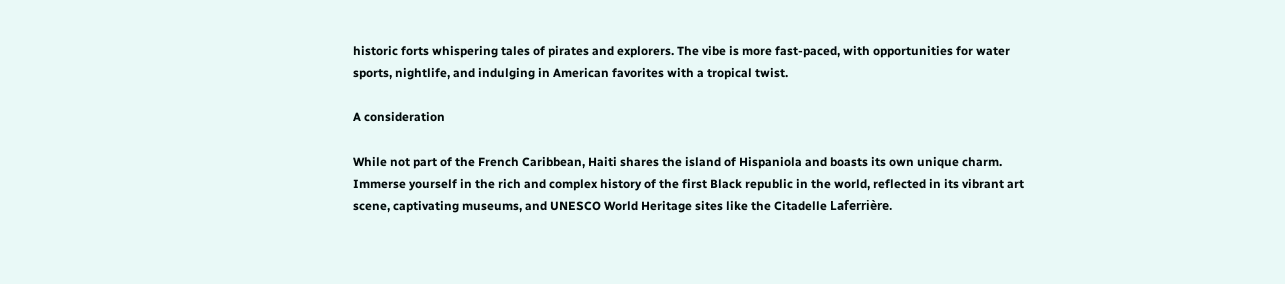historic forts whispering tales of pirates and explorers. The vibe is more fast-paced, with opportunities for water sports, nightlife, and indulging in American favorites with a tropical twist.

A consideration

While not part of the French Caribbean, Haiti shares the island of Hispaniola and boasts its own unique charm. Immerse yourself in the rich and complex history of the first Black republic in the world, reflected in its vibrant art scene, captivating museums, and UNESCO World Heritage sites like the Citadelle Laferrière.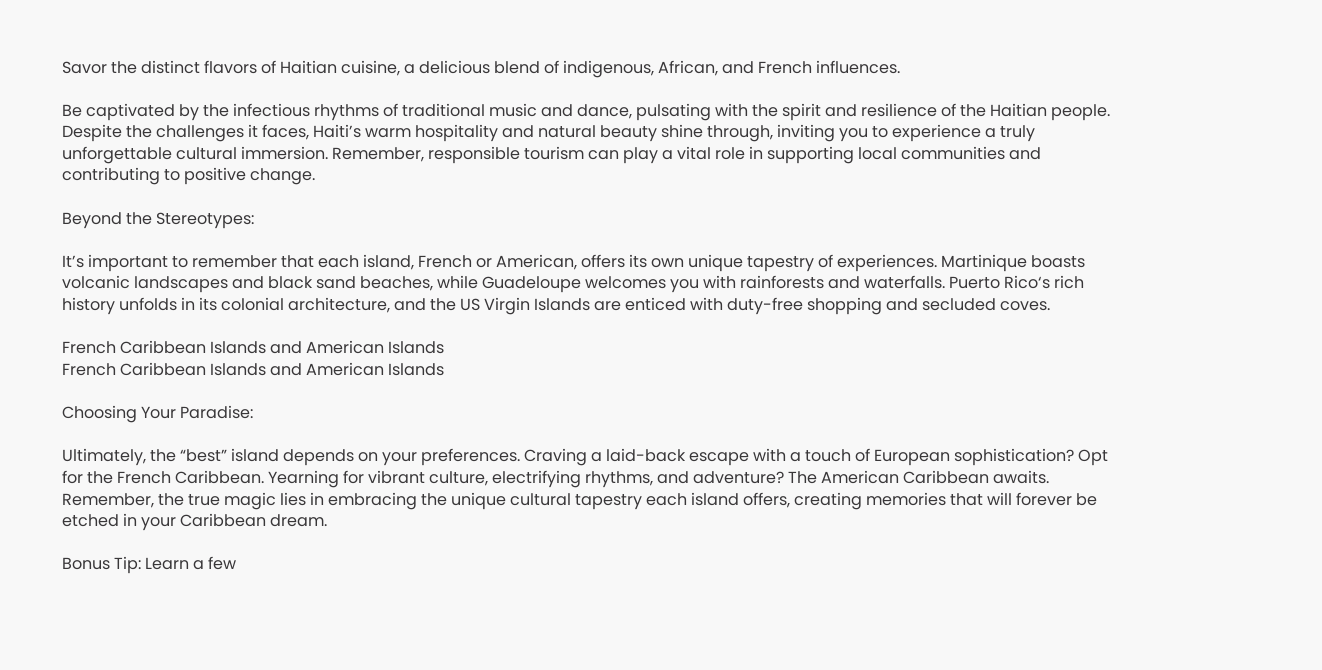Savor the distinct flavors of Haitian cuisine, a delicious blend of indigenous, African, and French influences.

Be captivated by the infectious rhythms of traditional music and dance, pulsating with the spirit and resilience of the Haitian people. Despite the challenges it faces, Haiti’s warm hospitality and natural beauty shine through, inviting you to experience a truly unforgettable cultural immersion. Remember, responsible tourism can play a vital role in supporting local communities and contributing to positive change.

Beyond the Stereotypes:

It’s important to remember that each island, French or American, offers its own unique tapestry of experiences. Martinique boasts volcanic landscapes and black sand beaches, while Guadeloupe welcomes you with rainforests and waterfalls. Puerto Rico‘s rich history unfolds in its colonial architecture, and the US Virgin Islands are enticed with duty-free shopping and secluded coves.

French Caribbean Islands and American Islands
French Caribbean Islands and American Islands

Choosing Your Paradise:

Ultimately, the “best” island depends on your preferences. Craving a laid-back escape with a touch of European sophistication? Opt for the French Caribbean. Yearning for vibrant culture, electrifying rhythms, and adventure? The American Caribbean awaits. Remember, the true magic lies in embracing the unique cultural tapestry each island offers, creating memories that will forever be etched in your Caribbean dream.

Bonus Tip: Learn a few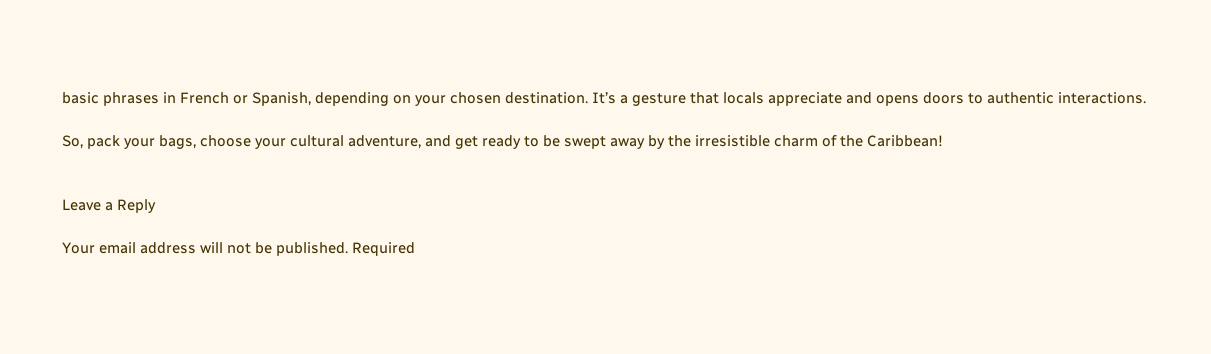basic phrases in French or Spanish, depending on your chosen destination. It’s a gesture that locals appreciate and opens doors to authentic interactions.

So, pack your bags, choose your cultural adventure, and get ready to be swept away by the irresistible charm of the Caribbean!


Leave a Reply

Your email address will not be published. Required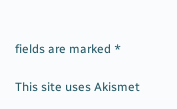fields are marked *

This site uses Akismet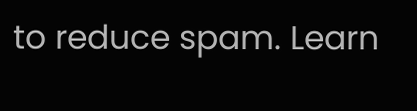to reduce spam. Learn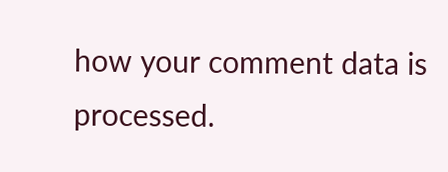how your comment data is processed.